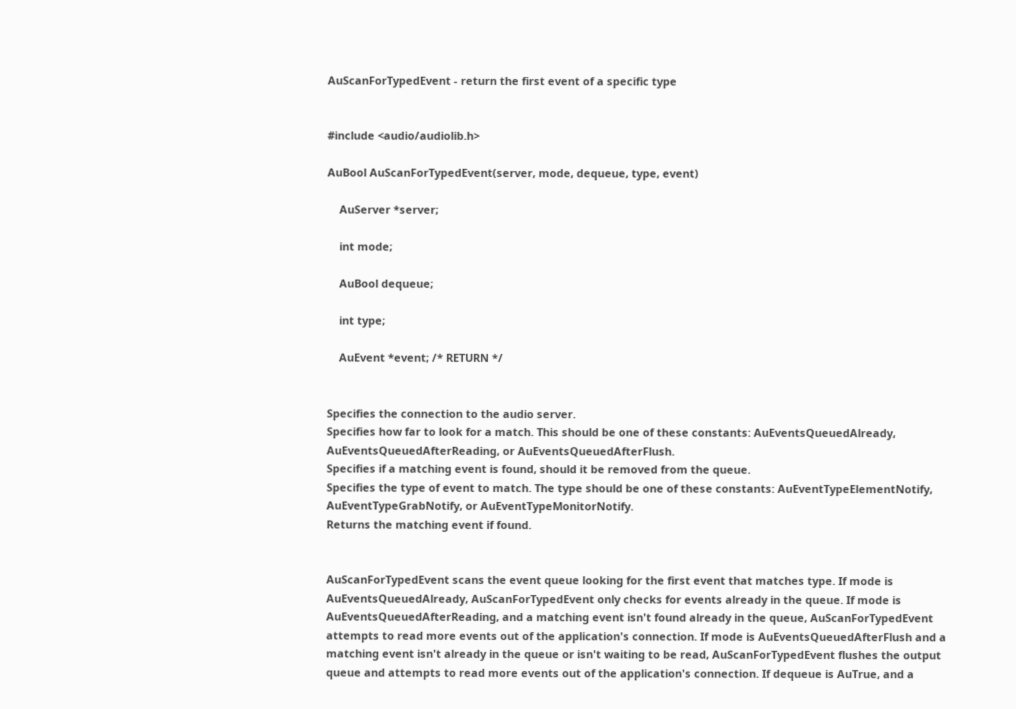AuScanForTypedEvent - return the first event of a specific type


#include <audio/audiolib.h>

AuBool AuScanForTypedEvent(server, mode, dequeue, type, event)

    AuServer *server;

    int mode;

    AuBool dequeue;

    int type;

    AuEvent *event; /* RETURN */


Specifies the connection to the audio server.
Specifies how far to look for a match. This should be one of these constants: AuEventsQueuedAlready, AuEventsQueuedAfterReading, or AuEventsQueuedAfterFlush.
Specifies if a matching event is found, should it be removed from the queue.
Specifies the type of event to match. The type should be one of these constants: AuEventTypeElementNotify, AuEventTypeGrabNotify, or AuEventTypeMonitorNotify.
Returns the matching event if found.


AuScanForTypedEvent scans the event queue looking for the first event that matches type. If mode is AuEventsQueuedAlready, AuScanForTypedEvent only checks for events already in the queue. If mode is AuEventsQueuedAfterReading, and a matching event isn't found already in the queue, AuScanForTypedEvent attempts to read more events out of the application's connection. If mode is AuEventsQueuedAfterFlush and a matching event isn't already in the queue or isn't waiting to be read, AuScanForTypedEvent flushes the output queue and attempts to read more events out of the application's connection. If dequeue is AuTrue, and a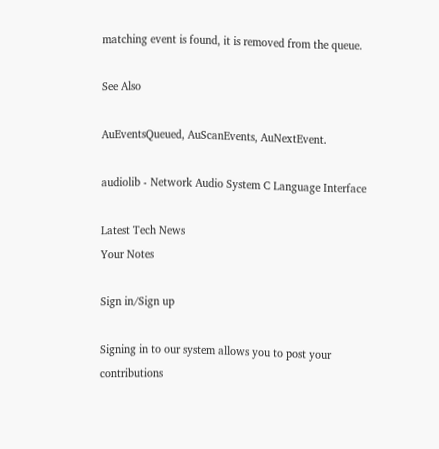matching event is found, it is removed from the queue.

See Also

AuEventsQueued, AuScanEvents, AuNextEvent.

audiolib - Network Audio System C Language Interface

Latest Tech News
Your Notes

Sign in/Sign up

Signing in to our system allows you to post your contributions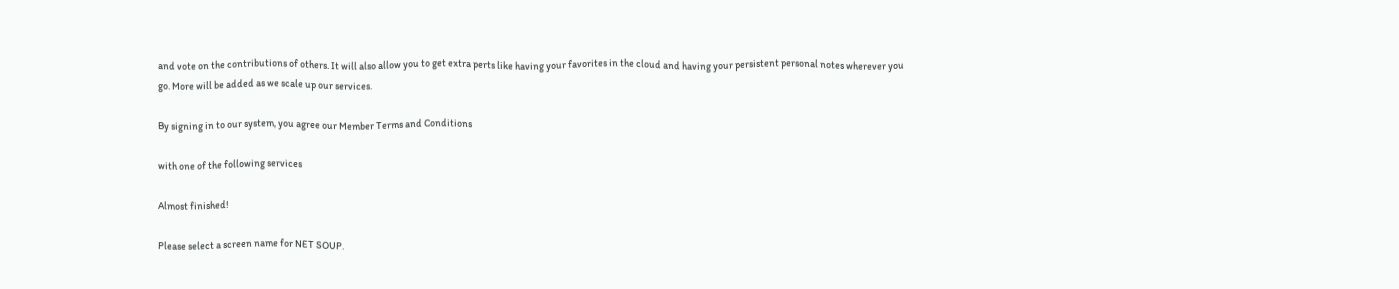and vote on the contributions of others. It will also allow you to get extra perts like having your favorites in the cloud and having your persistent personal notes wherever you go. More will be added as we scale up our services.

By signing in to our system, you agree our Member Terms and Conditions

with one of the following services

Almost finished!

Please select a screen name for NET SOUP.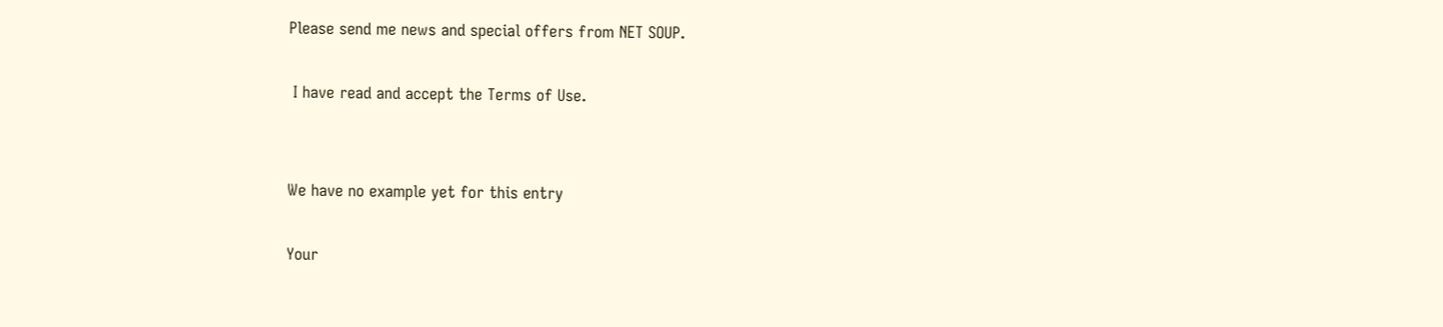Please send me news and special offers from NET SOUP.

 I have read and accept the Terms of Use.


We have no example yet for this entry

Your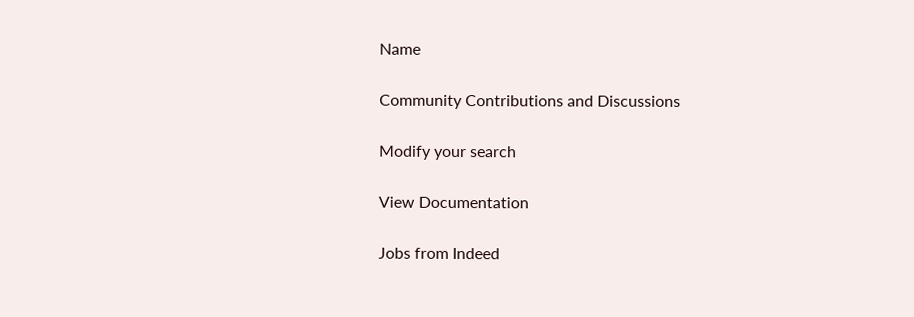Name

Community Contributions and Discussions

Modify your search

View Documentation

Jobs from Indeed